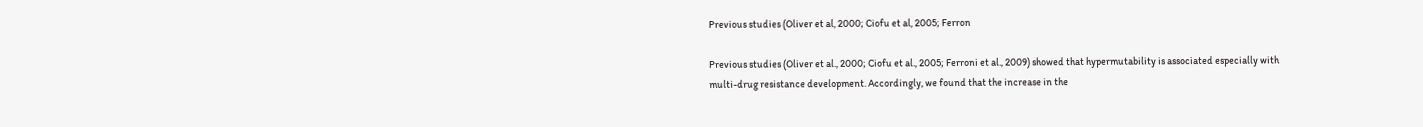Previous studies (Oliver et al, 2000; Ciofu et al, 2005; Ferron

Previous studies (Oliver et al., 2000; Ciofu et al., 2005; Ferroni et al., 2009) showed that hypermutability is associated especially with multi-drug resistance development. Accordingly, we found that the increase in the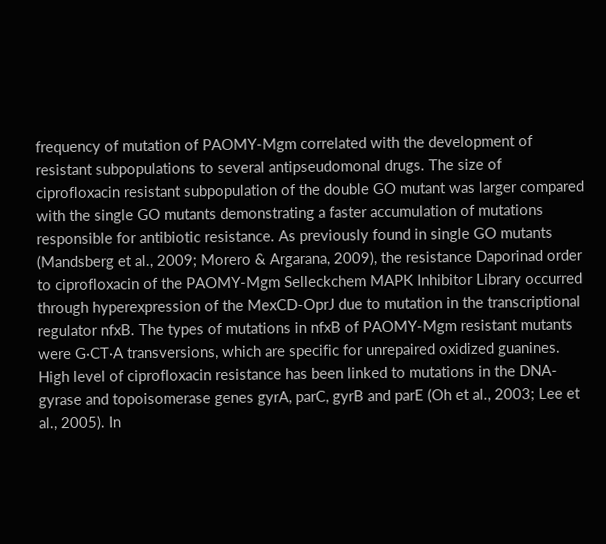frequency of mutation of PAOMY-Mgm correlated with the development of resistant subpopulations to several antipseudomonal drugs. The size of ciprofloxacin resistant subpopulation of the double GO mutant was larger compared with the single GO mutants demonstrating a faster accumulation of mutations responsible for antibiotic resistance. As previously found in single GO mutants (Mandsberg et al., 2009; Morero & Argarana, 2009), the resistance Daporinad order to ciprofloxacin of the PAOMY-Mgm Selleckchem MAPK Inhibitor Library occurred through hyperexpression of the MexCD-OprJ due to mutation in the transcriptional regulator nfxB. The types of mutations in nfxB of PAOMY-Mgm resistant mutants were G∙CT∙A transversions, which are specific for unrepaired oxidized guanines. High level of ciprofloxacin resistance has been linked to mutations in the DNA-gyrase and topoisomerase genes gyrA, parC, gyrB and parE (Oh et al., 2003; Lee et al., 2005). In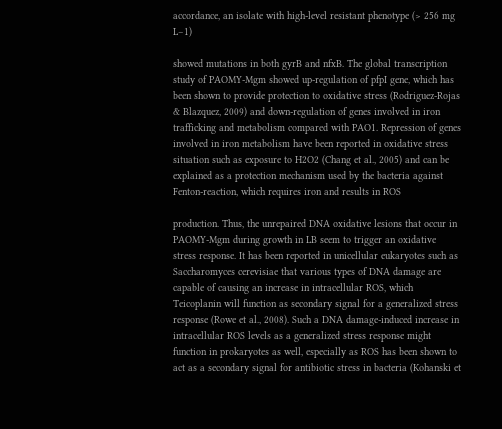accordance, an isolate with high-level resistant phenotype (> 256 mg L−1)

showed mutations in both gyrB and nfxB. The global transcription study of PAOMY-Mgm showed up-regulation of pfpI gene, which has been shown to provide protection to oxidative stress (Rodriguez-Rojas & Blazquez, 2009) and down-regulation of genes involved in iron trafficking and metabolism compared with PAO1. Repression of genes involved in iron metabolism have been reported in oxidative stress situation such as exposure to H2O2 (Chang et al., 2005) and can be explained as a protection mechanism used by the bacteria against Fenton-reaction, which requires iron and results in ROS

production. Thus, the unrepaired DNA oxidative lesions that occur in PAOMY-Mgm during growth in LB seem to trigger an oxidative stress response. It has been reported in unicellular eukaryotes such as Saccharomyces cerevisiae that various types of DNA damage are capable of causing an increase in intracellular ROS, which Teicoplanin will function as secondary signal for a generalized stress response (Rowe et al., 2008). Such a DNA damage-induced increase in intracellular ROS levels as a generalized stress response might function in prokaryotes as well, especially as ROS has been shown to act as a secondary signal for antibiotic stress in bacteria (Kohanski et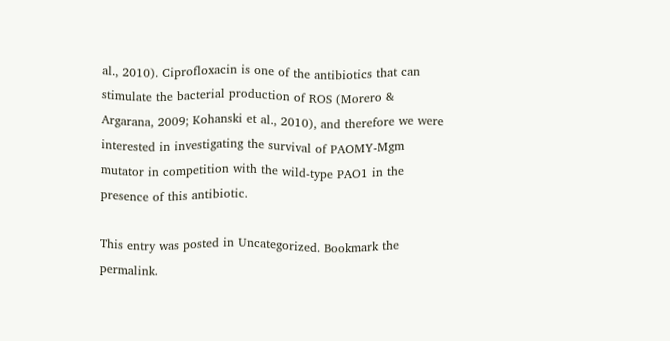al., 2010). Ciprofloxacin is one of the antibiotics that can stimulate the bacterial production of ROS (Morero & Argarana, 2009; Kohanski et al., 2010), and therefore we were interested in investigating the survival of PAOMY-Mgm mutator in competition with the wild-type PAO1 in the presence of this antibiotic.

This entry was posted in Uncategorized. Bookmark the permalink.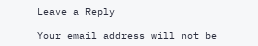Leave a Reply

Your email address will not be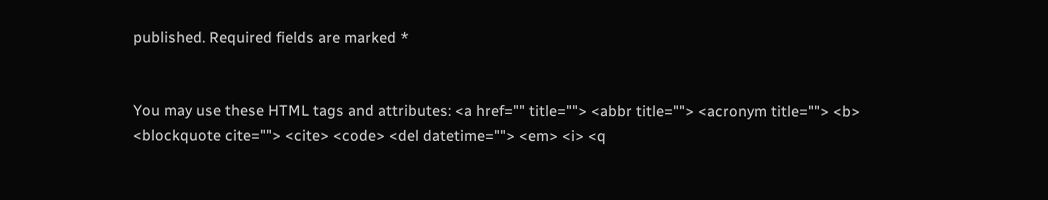published. Required fields are marked *


You may use these HTML tags and attributes: <a href="" title=""> <abbr title=""> <acronym title=""> <b> <blockquote cite=""> <cite> <code> <del datetime=""> <em> <i> <q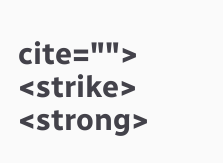cite=""> <strike> <strong>